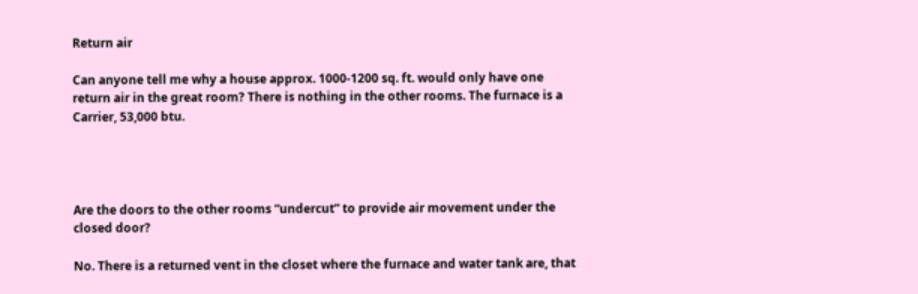Return air

Can anyone tell me why a house approx. 1000-1200 sq. ft. would only have one return air in the great room? There is nothing in the other rooms. The furnace is a Carrier, 53,000 btu.




Are the doors to the other rooms “undercut” to provide air movement under the closed door?

No. There is a returned vent in the closet where the furnace and water tank are, that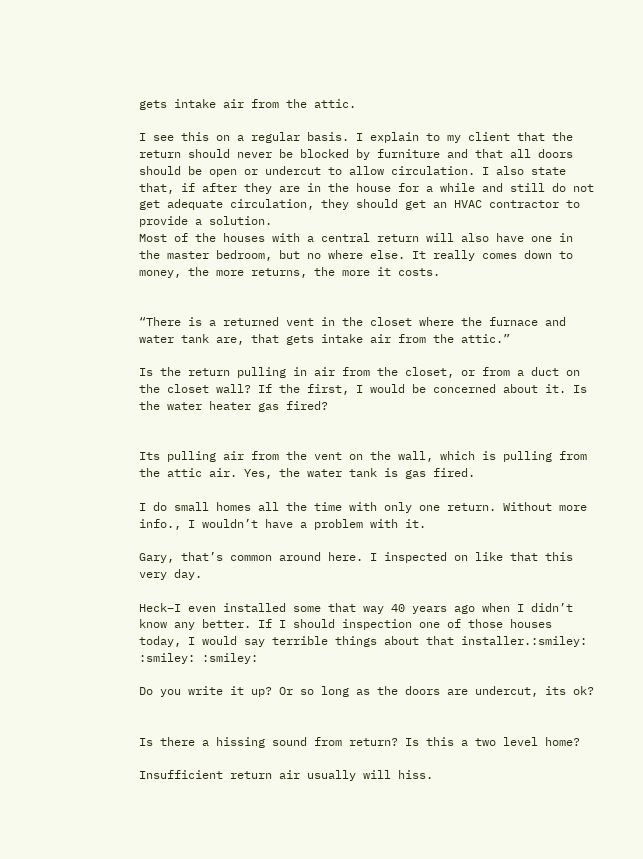gets intake air from the attic.

I see this on a regular basis. I explain to my client that the return should never be blocked by furniture and that all doors should be open or undercut to allow circulation. I also state that, if after they are in the house for a while and still do not get adequate circulation, they should get an HVAC contractor to provide a solution.
Most of the houses with a central return will also have one in the master bedroom, but no where else. It really comes down to money, the more returns, the more it costs.


“There is a returned vent in the closet where the furnace and water tank are, that gets intake air from the attic.”

Is the return pulling in air from the closet, or from a duct on the closet wall? If the first, I would be concerned about it. Is the water heater gas fired?


Its pulling air from the vent on the wall, which is pulling from the attic air. Yes, the water tank is gas fired.

I do small homes all the time with only one return. Without more info., I wouldn’t have a problem with it.

Gary, that’s common around here. I inspected on like that this very day.

Heck–I even installed some that way 40 years ago when I didn’t know any better. If I should inspection one of those houses today, I would say terrible things about that installer.:smiley: :smiley: :smiley:

Do you write it up? Or so long as the doors are undercut, its ok?


Is there a hissing sound from return? Is this a two level home?

Insufficient return air usually will hiss.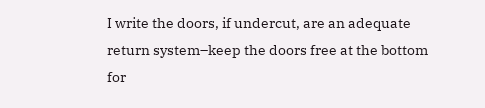I write the doors, if undercut, are an adequate return system–keep the doors free at the bottom for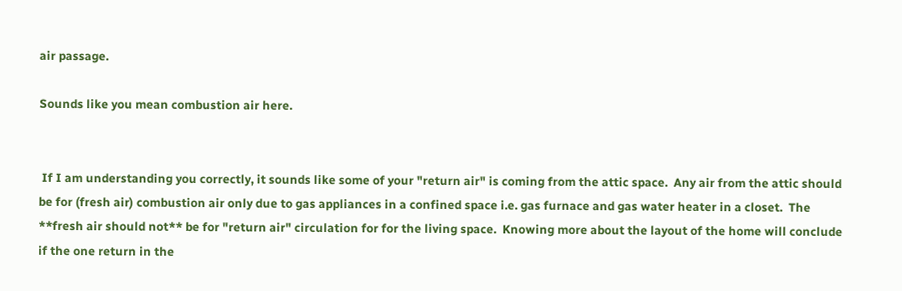air passage.

Sounds like you mean combustion air here.


 If I am understanding you correctly, it sounds like some of your "return air" is coming from the attic space.  Any air from the attic should be for (fresh air) combustion air only due to gas appliances in a confined space i.e. gas furnace and gas water heater in a closet.  The **fresh air should not** be for "return air" circulation for for the living space.  Knowing more about the layout of the home will conclude if the one return in the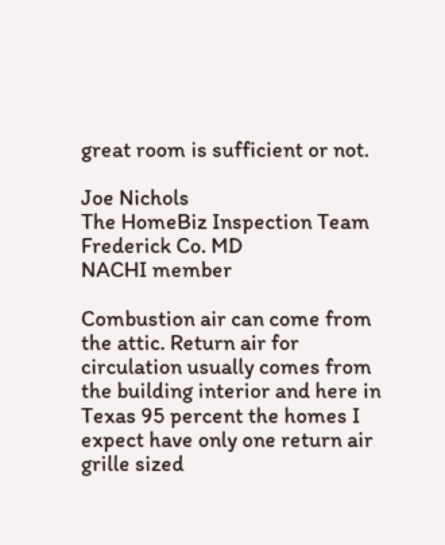great room is sufficient or not.

Joe Nichols
The HomeBiz Inspection Team
Frederick Co. MD
NACHI member

Combustion air can come from the attic. Return air for circulation usually comes from the building interior and here in Texas 95 percent the homes I expect have only one return air grille sized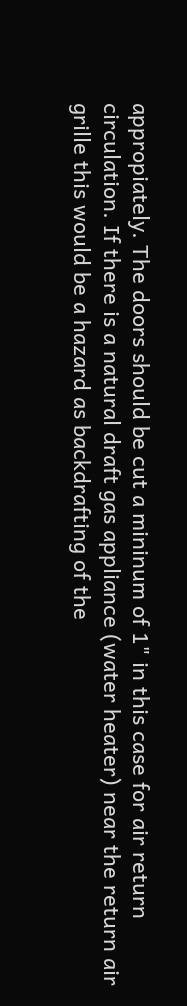appropiately. The doors should be cut a mininum of 1" in this case for air return circulation. If there is a natural draft gas appliance (water heater) near the return air grille this would be a hazard as backdrafting of the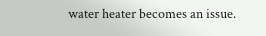water heater becomes an issue.